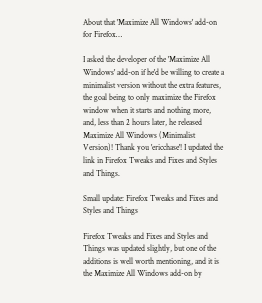About that 'Maximize All Windows' add-on for Firefox…

I asked the developer of the 'Maximize All Windows' add-on if he'd be willing to create a minimalist version without the extra features, the goal being to only maximize the Firefox window when it starts and nothing more, and, less than 2 hours later, he released Maximize All Windows (Minimalist Version)! Thank you 'ericchase'! I updated the link in Firefox Tweaks and Fixes and Styles and Things.

Small update: Firefox Tweaks and Fixes and Styles and Things

Firefox Tweaks and Fixes and Styles and Things was updated slightly, but one of the additions is well worth mentioning, and it is the Maximize All Windows add-on by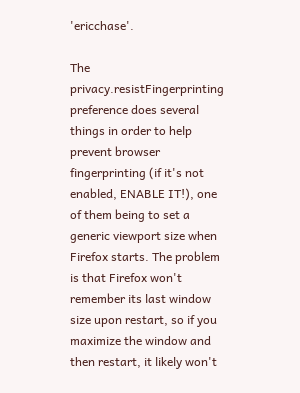'ericchase'.

The privacy.resistFingerprinting preference does several things in order to help prevent browser fingerprinting (if it's not enabled, ENABLE IT!), one of them being to set a generic viewport size when Firefox starts. The problem is that Firefox won't remember its last window size upon restart, so if you maximize the window and then restart, it likely won't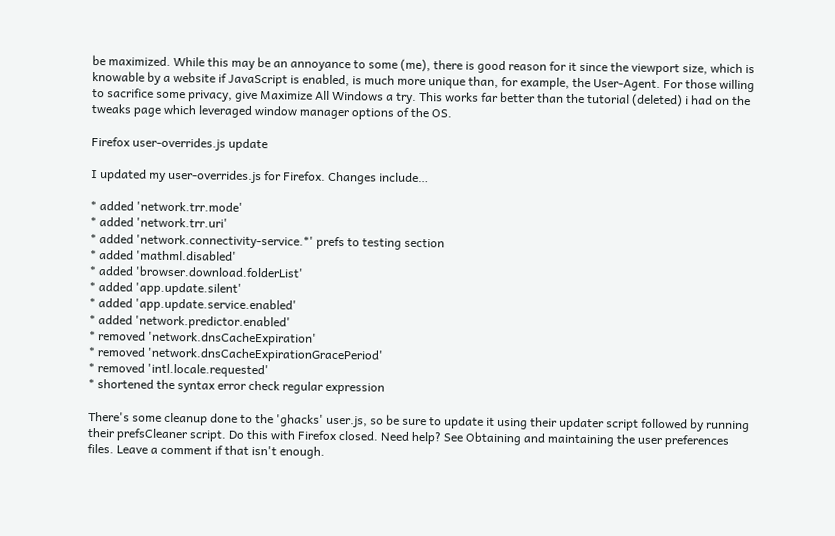be maximized. While this may be an annoyance to some (me), there is good reason for it since the viewport size, which is knowable by a website if JavaScript is enabled, is much more unique than, for example, the User-Agent. For those willing to sacrifice some privacy, give Maximize All Windows a try. This works far better than the tutorial (deleted) i had on the tweaks page which leveraged window manager options of the OS.

Firefox user-overrides.js update

I updated my user-overrides.js for Firefox. Changes include…

* added 'network.trr.mode'
* added 'network.trr.uri'
* added 'network.connectivity-service.*' prefs to testing section
* added 'mathml.disabled'
* added 'browser.download.folderList'
* added 'app.update.silent'
* added 'app.update.service.enabled'
* added 'network.predictor.enabled'
* removed 'network.dnsCacheExpiration'
* removed 'network.dnsCacheExpirationGracePeriod'
* removed 'intl.locale.requested'
* shortened the syntax error check regular expression

There's some cleanup done to the 'ghacks' user.js, so be sure to update it using their updater script followed by running their prefsCleaner script. Do this with Firefox closed. Need help? See Obtaining and maintaining the user preferences files. Leave a comment if that isn't enough.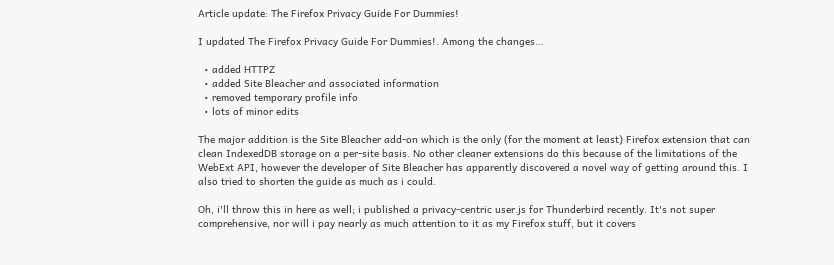Article update: The Firefox Privacy Guide For Dummies!

I updated The Firefox Privacy Guide For Dummies!. Among the changes…

  • added HTTPZ
  • added Site Bleacher and associated information
  • removed temporary profile info
  • lots of minor edits

The major addition is the Site Bleacher add-on which is the only (for the moment at least) Firefox extension that can clean IndexedDB storage on a per-site basis. No other cleaner extensions do this because of the limitations of the WebExt API, however the developer of Site Bleacher has apparently discovered a novel way of getting around this. I also tried to shorten the guide as much as i could.

Oh, i'll throw this in here as well; i published a privacy-centric user.js for Thunderbird recently. It's not super comprehensive, nor will i pay nearly as much attention to it as my Firefox stuff, but it covers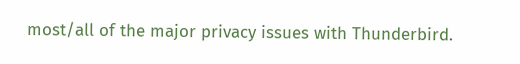most/all of the major privacy issues with Thunderbird.